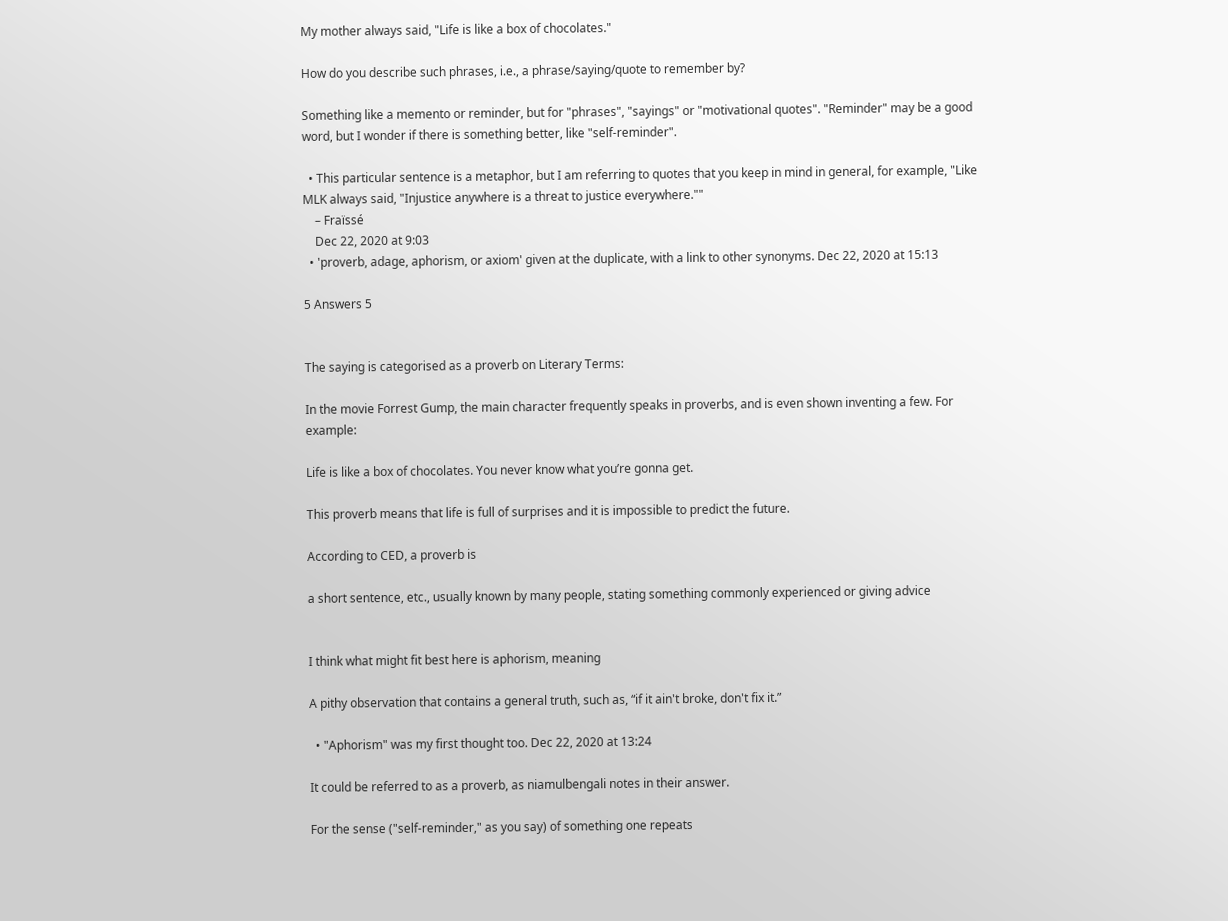My mother always said, "Life is like a box of chocolates."

How do you describe such phrases, i.e., a phrase/saying/quote to remember by?

Something like a memento or reminder, but for "phrases", "sayings" or "motivational quotes". "Reminder" may be a good word, but I wonder if there is something better, like "self-reminder".

  • This particular sentence is a metaphor, but I am referring to quotes that you keep in mind in general, for example, "Like MLK always said, "Injustice anywhere is a threat to justice everywhere.""
    – Fraïssé
    Dec 22, 2020 at 9:03
  • 'proverb, adage, aphorism, or axiom' given at the duplicate, with a link to other synonyms. Dec 22, 2020 at 15:13

5 Answers 5


The saying is categorised as a proverb on Literary Terms:

In the movie Forrest Gump, the main character frequently speaks in proverbs, and is even shown inventing a few. For example:

Life is like a box of chocolates. You never know what you’re gonna get.

This proverb means that life is full of surprises and it is impossible to predict the future.

According to CED, a proverb is

a short sentence, etc., usually known by many people, stating something commonly experienced or giving advice


I think what might fit best here is aphorism, meaning

A pithy observation that contains a general truth, such as, “if it ain't broke, don't fix it.”

  • "Aphorism" was my first thought too. Dec 22, 2020 at 13:24

It could be referred to as a proverb, as niamulbengali notes in their answer.

For the sense ("self-reminder," as you say) of something one repeats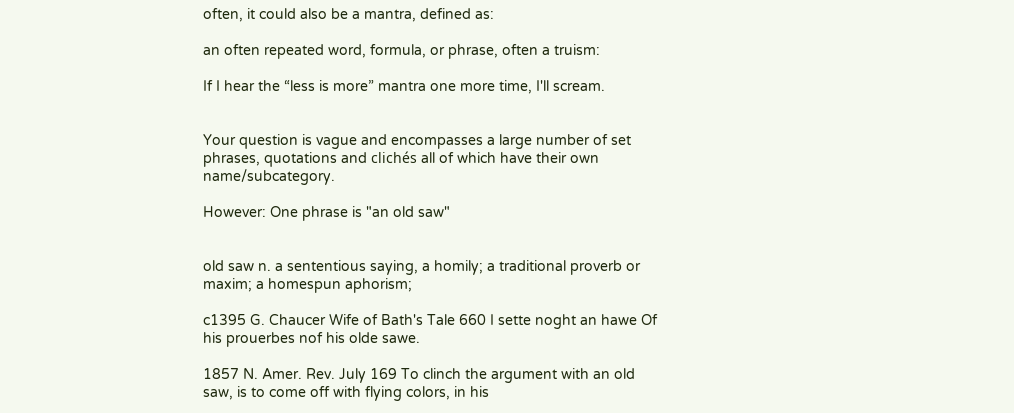often, it could also be a mantra, defined as:

an often repeated word, formula, or phrase, often a truism:

If I hear the “less is more” mantra one more time, I'll scream.


Your question is vague and encompasses a large number of set phrases, quotations and clichés all of which have their own name/subcategory.

However: One phrase is "an old saw"


old saw n. a sententious saying, a homily; a traditional proverb or maxim; a homespun aphorism;

c1395 G. Chaucer Wife of Bath's Tale 660 I sette noght an hawe Of his prouerbes nof his olde sawe.

1857 N. Amer. Rev. July 169 To clinch the argument with an old saw, is to come off with flying colors, in his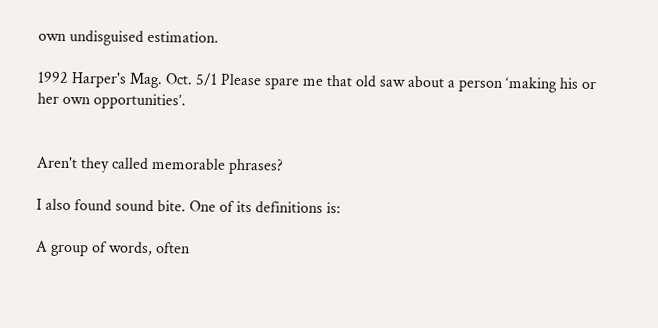own undisguised estimation.

1992 Harper's Mag. Oct. 5/1 Please spare me that old saw about a person ‘making his or her own opportunities’.


Aren't they called memorable phrases?

I also found sound bite. One of its definitions is:

A group of words, often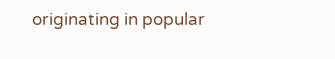originating in popular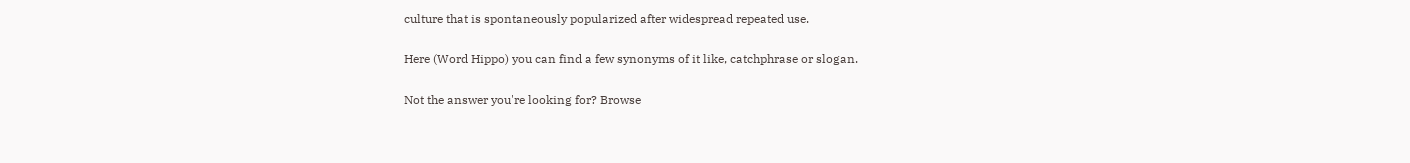culture that is spontaneously popularized after widespread repeated use.

Here (Word Hippo) you can find a few synonyms of it like, catchphrase or slogan.

Not the answer you're looking for? Browse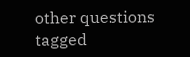other questions tagged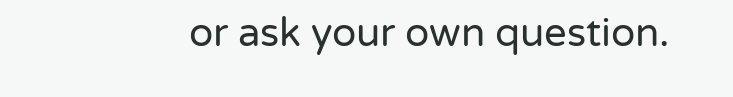or ask your own question.